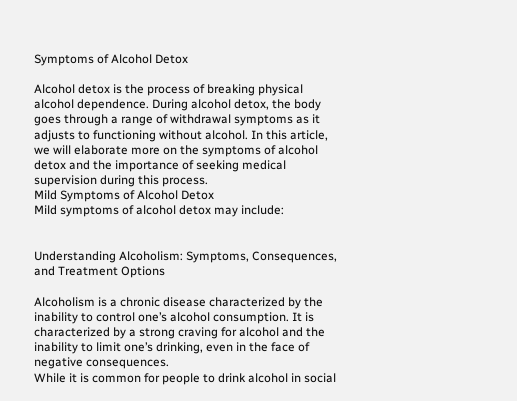Symptoms of Alcohol Detox

Alcohol detox is the process of breaking physical alcohol dependence. During alcohol detox, the body goes through a range of withdrawal symptoms as it adjusts to functioning without alcohol. In this article, we will elaborate more on the symptoms of alcohol detox and the importance of seeking medical supervision during this process.
Mild Symptoms of Alcohol Detox
Mild symptoms of alcohol detox may include:


Understanding Alcoholism: Symptoms, Consequences, and Treatment Options

Alcoholism is a chronic disease characterized by the inability to control one’s alcohol consumption. It is characterized by a strong craving for alcohol and the inability to limit one’s drinking, even in the face of negative consequences.
While it is common for people to drink alcohol in social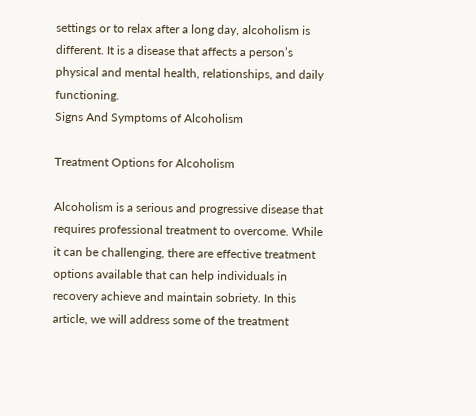settings or to relax after a long day, alcoholism is different. It is a disease that affects a person’s physical and mental health, relationships, and daily functioning.
Signs And Symptoms of Alcoholism

Treatment Options for Alcoholism

Alcoholism is a serious and progressive disease that requires professional treatment to overcome. While it can be challenging, there are effective treatment options available that can help individuals in recovery achieve and maintain sobriety. In this article, we will address some of the treatment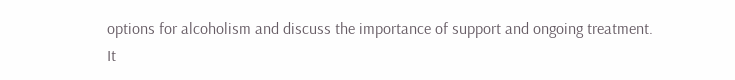options for alcoholism and discuss the importance of support and ongoing treatment.
It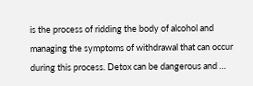is the process of ridding the body of alcohol and managing the symptoms of withdrawal that can occur during this process. Detox can be dangerous and …